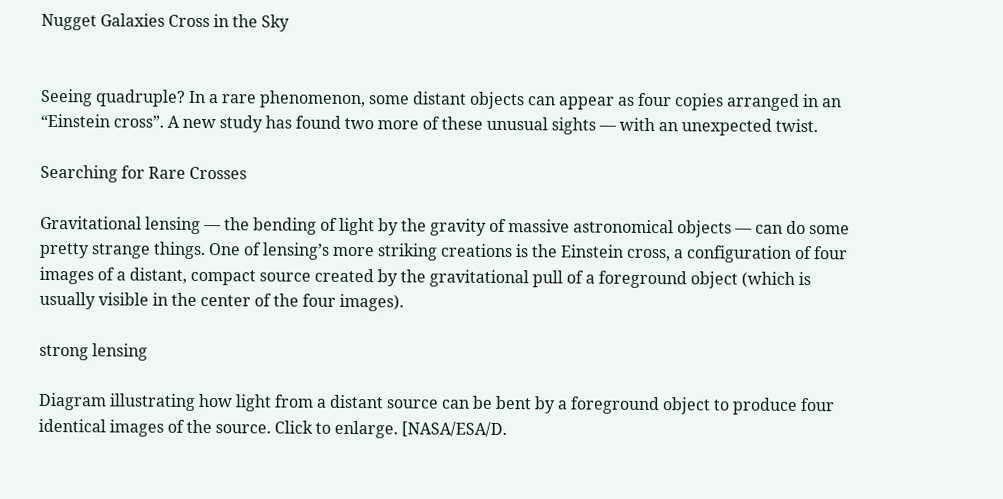Nugget Galaxies Cross in the Sky


Seeing quadruple? In a rare phenomenon, some distant objects can appear as four copies arranged in an “Einstein cross”. A new study has found two more of these unusual sights — with an unexpected twist.

Searching for Rare Crosses

Gravitational lensing — the bending of light by the gravity of massive astronomical objects — can do some pretty strange things. One of lensing’s more striking creations is the Einstein cross, a configuration of four images of a distant, compact source created by the gravitational pull of a foreground object (which is usually visible in the center of the four images).

strong lensing

Diagram illustrating how light from a distant source can be bent by a foreground object to produce four identical images of the source. Click to enlarge. [NASA/ESA/D.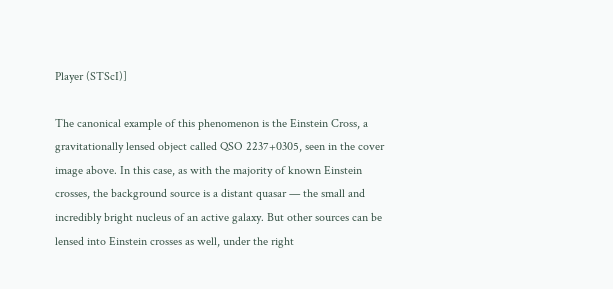Player (STScI)]

The canonical example of this phenomenon is the Einstein Cross, a gravitationally lensed object called QSO 2237+0305, seen in the cover image above. In this case, as with the majority of known Einstein crosses, the background source is a distant quasar — the small and incredibly bright nucleus of an active galaxy. But other sources can be lensed into Einstein crosses as well, under the right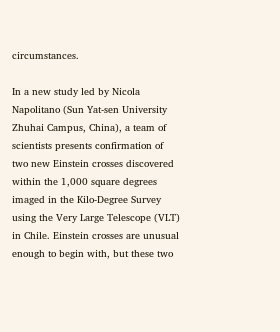circumstances.

In a new study led by Nicola Napolitano (Sun Yat-sen University Zhuhai Campus, China), a team of scientists presents confirmation of two new Einstein crosses discovered within the 1,000 square degrees imaged in the Kilo-Degree Survey using the Very Large Telescope (VLT) in Chile. Einstein crosses are unusual enough to begin with, but these two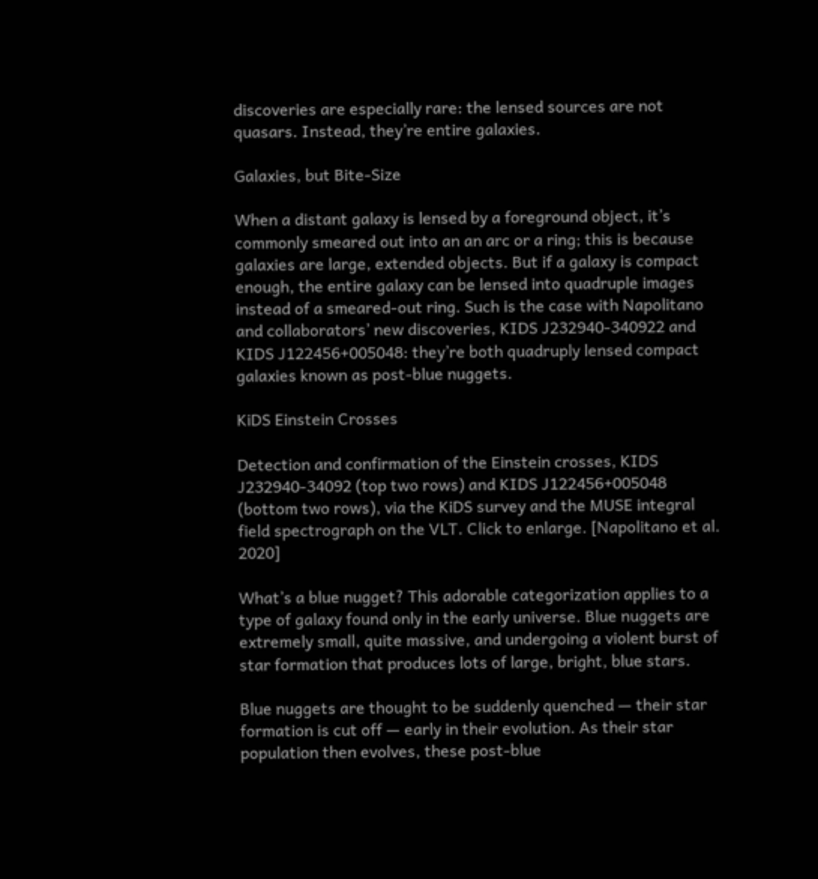discoveries are especially rare: the lensed sources are not quasars. Instead, they’re entire galaxies.

Galaxies, but Bite-Size

When a distant galaxy is lensed by a foreground object, it’s commonly smeared out into an an arc or a ring; this is because galaxies are large, extended objects. But if a galaxy is compact enough, the entire galaxy can be lensed into quadruple images instead of a smeared-out ring. Such is the case with Napolitano and collaborators’ new discoveries, KIDS J232940-340922 and KIDS J122456+005048: they’re both quadruply lensed compact galaxies known as post-blue nuggets.

KiDS Einstein Crosses

Detection and confirmation of the Einstein crosses, KIDS J232940-34092 (top two rows) and KIDS J122456+005048 (bottom two rows), via the KiDS survey and the MUSE integral field spectrograph on the VLT. Click to enlarge. [Napolitano et al. 2020]

What’s a blue nugget? This adorable categorization applies to a type of galaxy found only in the early universe. Blue nuggets are extremely small, quite massive, and undergoing a violent burst of star formation that produces lots of large, bright, blue stars.

Blue nuggets are thought to be suddenly quenched — their star formation is cut off — early in their evolution. As their star population then evolves, these post-blue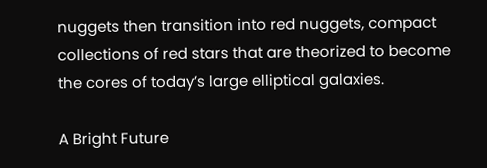nuggets then transition into red nuggets, compact collections of red stars that are theorized to become the cores of today’s large elliptical galaxies.

A Bright Future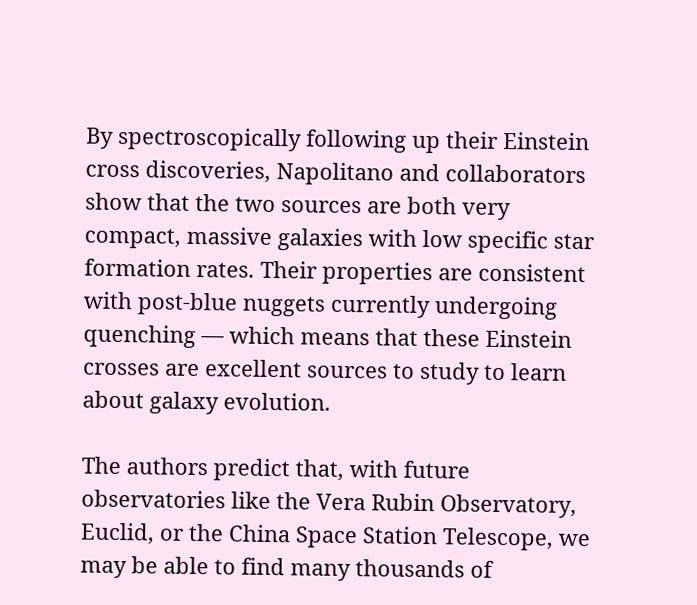By spectroscopically following up their Einstein cross discoveries, Napolitano and collaborators show that the two sources are both very compact, massive galaxies with low specific star formation rates. Their properties are consistent with post-blue nuggets currently undergoing quenching — which means that these Einstein crosses are excellent sources to study to learn about galaxy evolution.

The authors predict that, with future observatories like the Vera Rubin Observatory, Euclid, or the China Space Station Telescope, we may be able to find many thousands of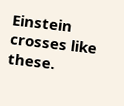Einstein crosses like these.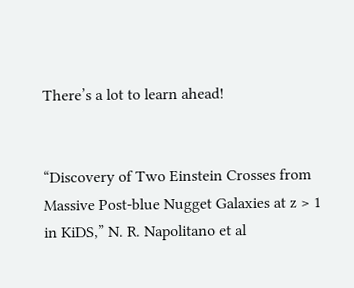There’s a lot to learn ahead!


“Discovery of Two Einstein Crosses from Massive Post-blue Nugget Galaxies at z > 1 in KiDS,” N. R. Napolitano et al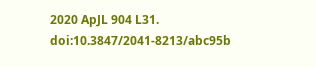2020 ApJL 904 L31. doi:10.3847/2041-8213/abc95b